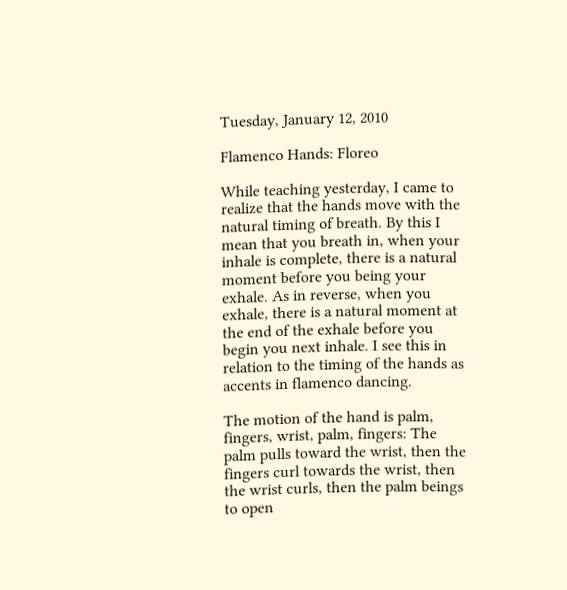Tuesday, January 12, 2010

Flamenco Hands: Floreo

While teaching yesterday, I came to realize that the hands move with the natural timing of breath. By this I mean that you breath in, when your inhale is complete, there is a natural moment before you being your exhale. As in reverse, when you exhale, there is a natural moment at the end of the exhale before you begin you next inhale. I see this in relation to the timing of the hands as accents in flamenco dancing.

The motion of the hand is palm, fingers, wrist, palm, fingers: The palm pulls toward the wrist, then the fingers curl towards the wrist, then the wrist curls, then the palm beings to open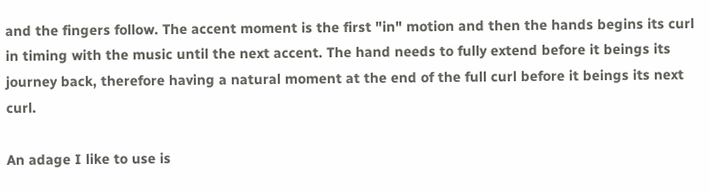and the fingers follow. The accent moment is the first "in" motion and then the hands begins its curl in timing with the music until the next accent. The hand needs to fully extend before it beings its journey back, therefore having a natural moment at the end of the full curl before it beings its next curl.

An adage I like to use is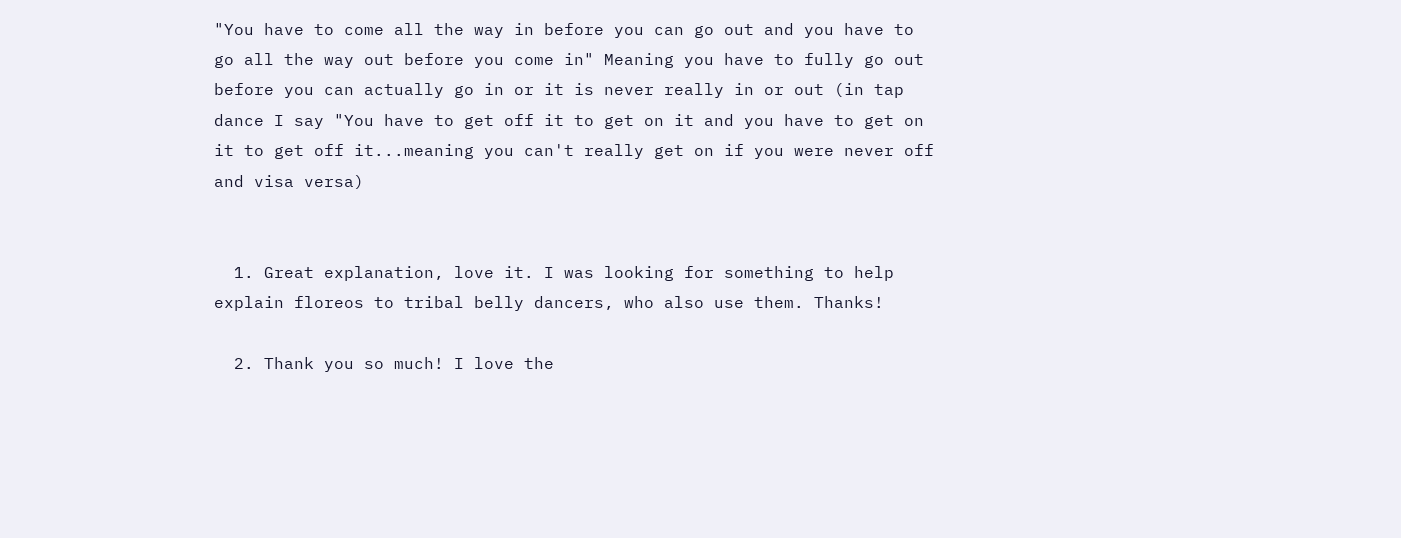"You have to come all the way in before you can go out and you have to go all the way out before you come in" Meaning you have to fully go out before you can actually go in or it is never really in or out (in tap dance I say "You have to get off it to get on it and you have to get on it to get off it...meaning you can't really get on if you were never off and visa versa)


  1. Great explanation, love it. I was looking for something to help explain floreos to tribal belly dancers, who also use them. Thanks!

  2. Thank you so much! I love the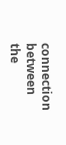connection between the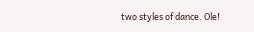two styles of dance. Ole!